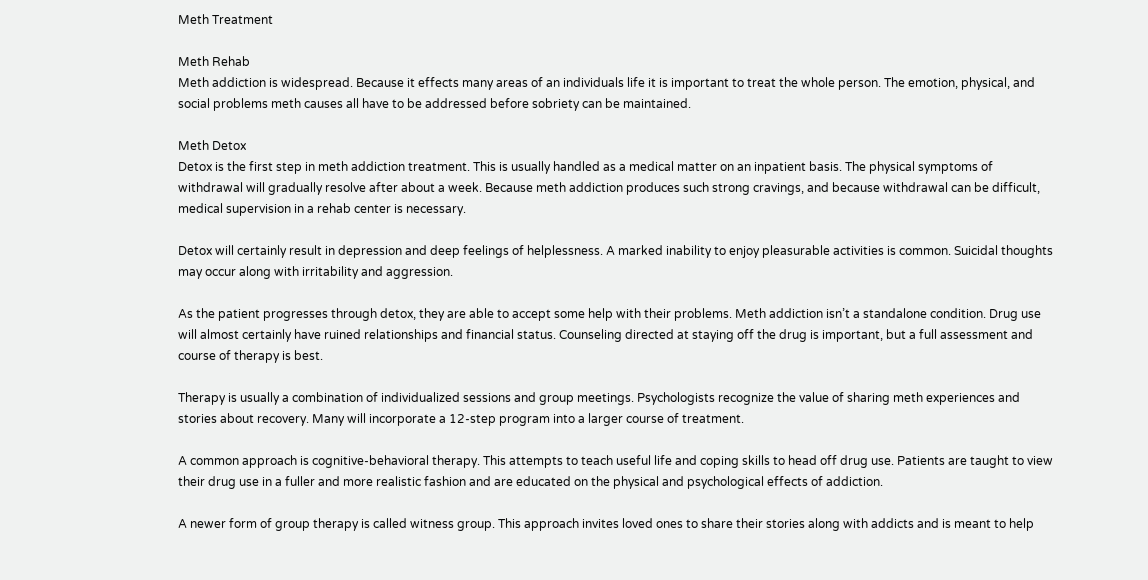Meth Treatment

Meth Rehab
Meth addiction is widespread. Because it effects many areas of an individuals life it is important to treat the whole person. The emotion, physical, and social problems meth causes all have to be addressed before sobriety can be maintained.

Meth Detox
Detox is the first step in meth addiction treatment. This is usually handled as a medical matter on an inpatient basis. The physical symptoms of withdrawal will gradually resolve after about a week. Because meth addiction produces such strong cravings, and because withdrawal can be difficult, medical supervision in a rehab center is necessary.

Detox will certainly result in depression and deep feelings of helplessness. A marked inability to enjoy pleasurable activities is common. Suicidal thoughts may occur along with irritability and aggression.

As the patient progresses through detox, they are able to accept some help with their problems. Meth addiction isn’t a standalone condition. Drug use will almost certainly have ruined relationships and financial status. Counseling directed at staying off the drug is important, but a full assessment and course of therapy is best.

Therapy is usually a combination of individualized sessions and group meetings. Psychologists recognize the value of sharing meth experiences and stories about recovery. Many will incorporate a 12-step program into a larger course of treatment.

A common approach is cognitive-behavioral therapy. This attempts to teach useful life and coping skills to head off drug use. Patients are taught to view their drug use in a fuller and more realistic fashion and are educated on the physical and psychological effects of addiction.

A newer form of group therapy is called witness group. This approach invites loved ones to share their stories along with addicts and is meant to help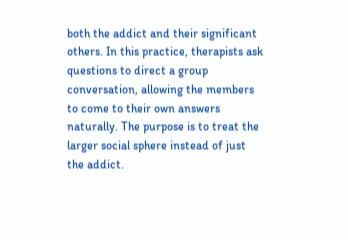both the addict and their significant others. In this practice, therapists ask questions to direct a group conversation, allowing the members to come to their own answers naturally. The purpose is to treat the larger social sphere instead of just the addict.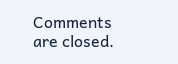Comments are closed.